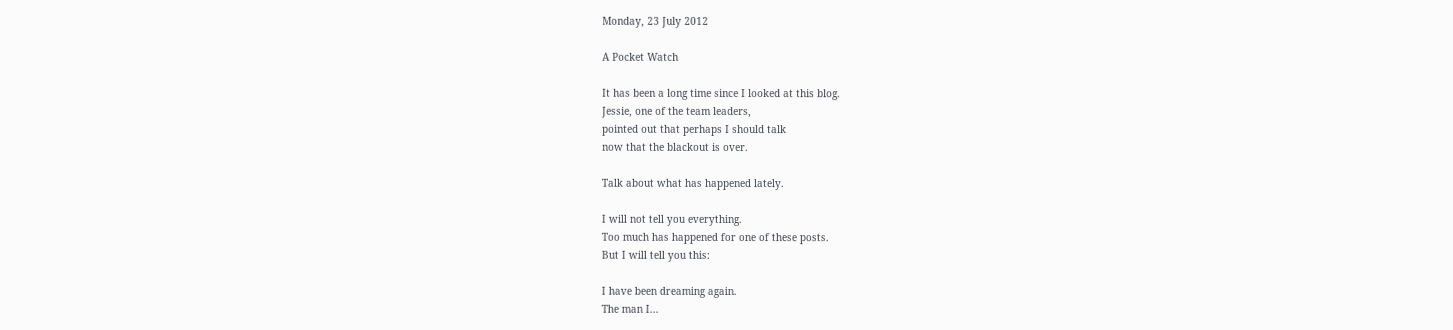Monday, 23 July 2012

A Pocket Watch

It has been a long time since I looked at this blog.
Jessie, one of the team leaders,
pointed out that perhaps I should talk
now that the blackout is over.

Talk about what has happened lately.

I will not tell you everything.
Too much has happened for one of these posts.
But I will tell you this:

I have been dreaming again.
The man I...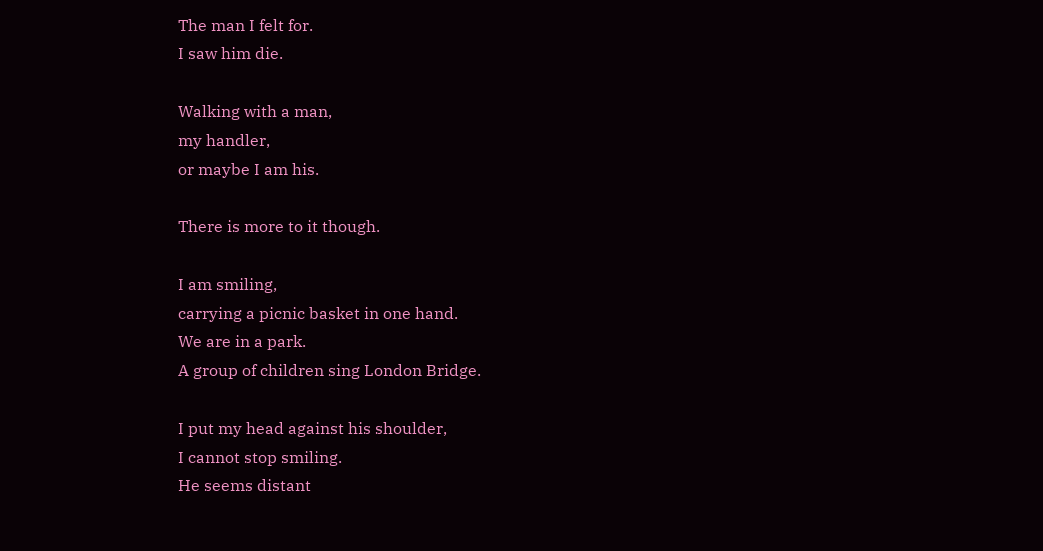The man I felt for.
I saw him die.

Walking with a man,
my handler,
or maybe I am his.

There is more to it though.

I am smiling,
carrying a picnic basket in one hand.
We are in a park.
A group of children sing London Bridge.

I put my head against his shoulder,
I cannot stop smiling.
He seems distant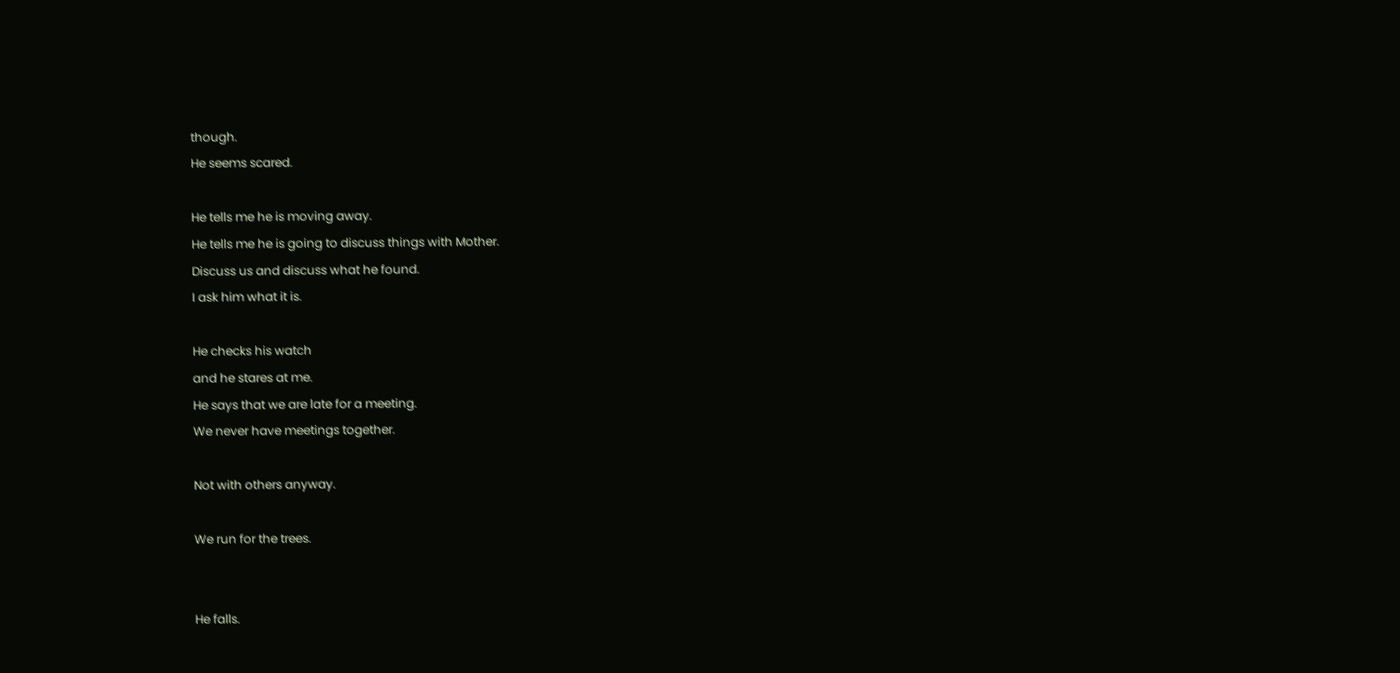though.
He seems scared.

He tells me he is moving away.
He tells me he is going to discuss things with Mother.
Discuss us and discuss what he found.
I ask him what it is.

He checks his watch
and he stares at me.
He says that we are late for a meeting.
We never have meetings together.

Not with others anyway.

We run for the trees.


He falls.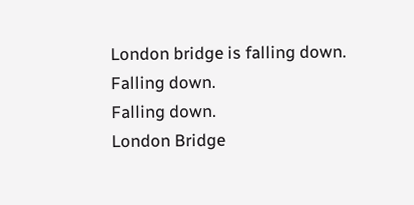London bridge is falling down.
Falling down.
Falling down.
London Bridge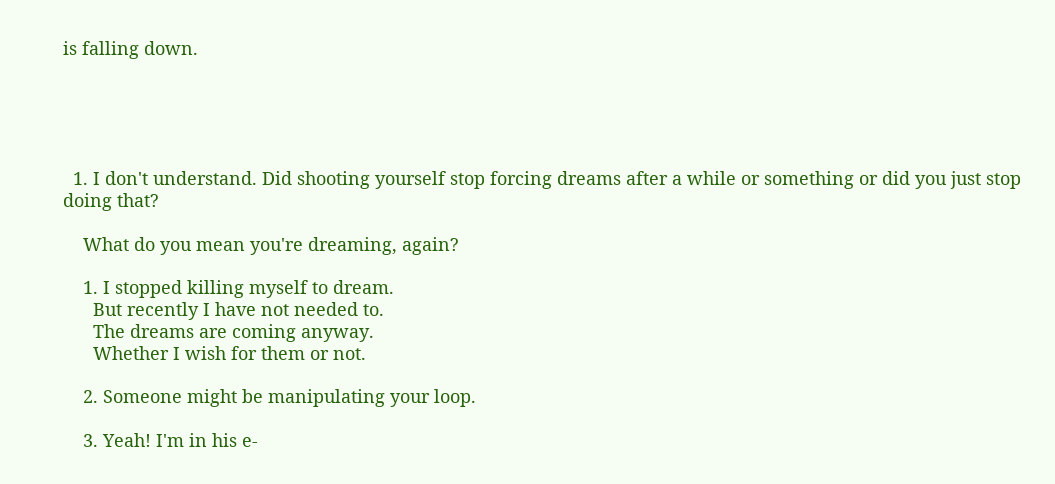is falling down.





  1. I don't understand. Did shooting yourself stop forcing dreams after a while or something or did you just stop doing that?

    What do you mean you're dreaming, again?

    1. I stopped killing myself to dream.
      But recently I have not needed to.
      The dreams are coming anyway.
      Whether I wish for them or not.

    2. Someone might be manipulating your loop.

    3. Yeah! I'm in his e-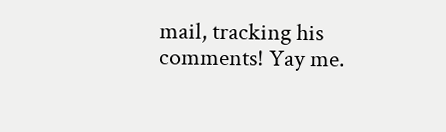mail, tracking his comments! Yay me.